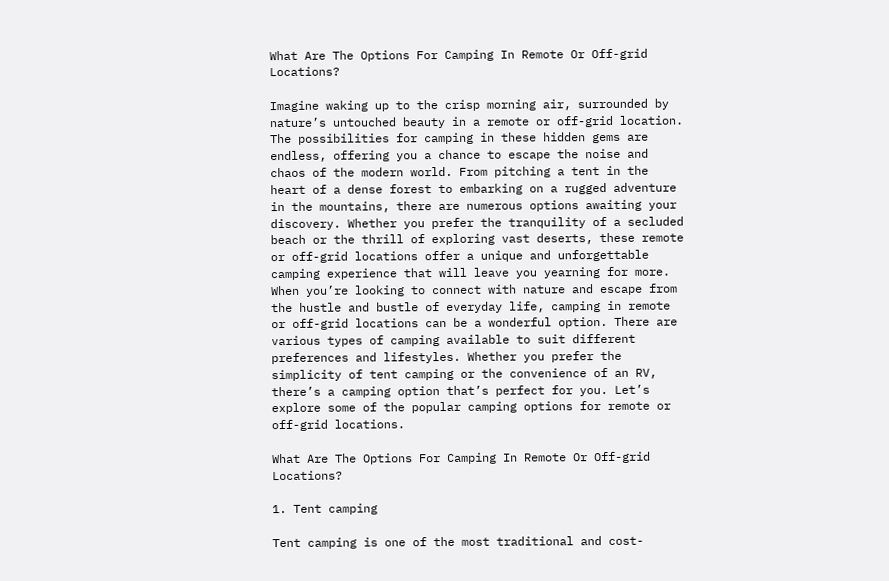What Are The Options For Camping In Remote Or Off-grid Locations?

Imagine waking up to the crisp morning air, surrounded by nature’s untouched beauty in a remote or off-grid location. The possibilities for camping in these hidden gems are endless, offering you a chance to escape the noise and chaos of the modern world. From pitching a tent in the heart of a dense forest to embarking on a rugged adventure in the mountains, there are numerous options awaiting your discovery. Whether you prefer the tranquility of a secluded beach or the thrill of exploring vast deserts, these remote or off-grid locations offer a unique and unforgettable camping experience that will leave you yearning for more. When you’re looking to connect with nature and escape from the hustle and bustle of everyday life, camping in remote or off-grid locations can be a wonderful option. There are various types of camping available to suit different preferences and lifestyles. Whether you prefer the simplicity of tent camping or the convenience of an RV, there’s a camping option that’s perfect for you. Let’s explore some of the popular camping options for remote or off-grid locations.

What Are The Options For Camping In Remote Or Off-grid Locations?

1. Tent camping

Tent camping is one of the most traditional and cost-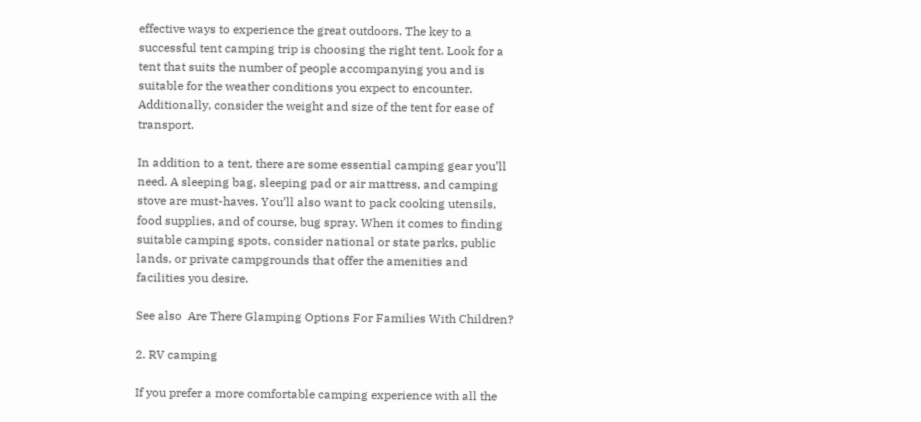effective ways to experience the great outdoors. The key to a successful tent camping trip is choosing the right tent. Look for a tent that suits the number of people accompanying you and is suitable for the weather conditions you expect to encounter. Additionally, consider the weight and size of the tent for ease of transport.

In addition to a tent, there are some essential camping gear you’ll need. A sleeping bag, sleeping pad or air mattress, and camping stove are must-haves. You’ll also want to pack cooking utensils, food supplies, and of course, bug spray. When it comes to finding suitable camping spots, consider national or state parks, public lands, or private campgrounds that offer the amenities and facilities you desire.

See also  Are There Glamping Options For Families With Children?

2. RV camping

If you prefer a more comfortable camping experience with all the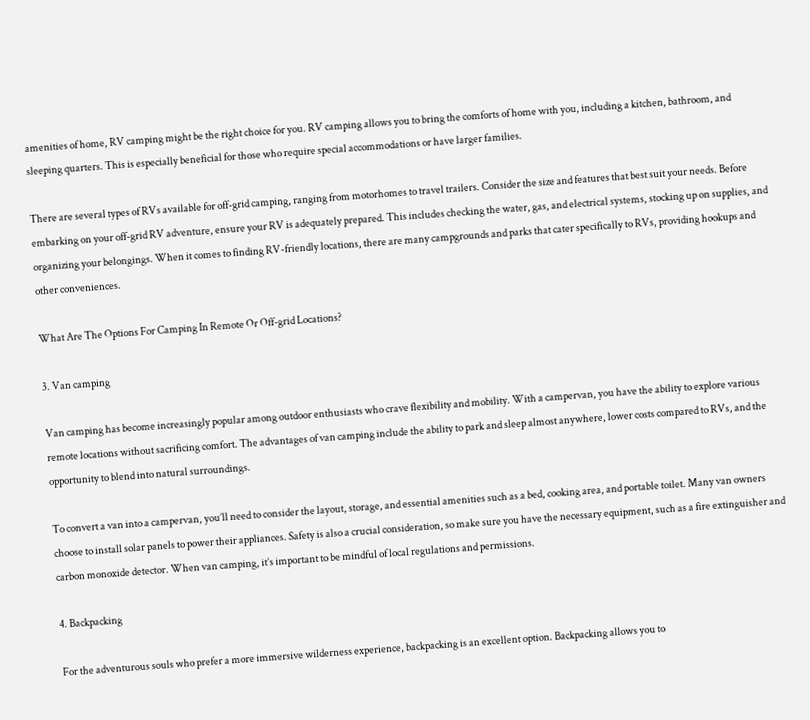amenities of home, RV camping might be the right choice for you. RV camping allows you to bring the comforts of home with you, including a kitchen, bathroom, and sleeping quarters. This is especially beneficial for those who require special accommodations or have larger families.

There are several types of RVs available for off-grid camping, ranging from motorhomes to travel trailers. Consider the size and features that best suit your needs. Before embarking on your off-grid RV adventure, ensure your RV is adequately prepared. This includes checking the water, gas, and electrical systems, stocking up on supplies, and organizing your belongings. When it comes to finding RV-friendly locations, there are many campgrounds and parks that cater specifically to RVs, providing hookups and other conveniences.

What Are The Options For Camping In Remote Or Off-grid Locations?

3. Van camping

Van camping has become increasingly popular among outdoor enthusiasts who crave flexibility and mobility. With a campervan, you have the ability to explore various remote locations without sacrificing comfort. The advantages of van camping include the ability to park and sleep almost anywhere, lower costs compared to RVs, and the opportunity to blend into natural surroundings.

To convert a van into a campervan, you’ll need to consider the layout, storage, and essential amenities such as a bed, cooking area, and portable toilet. Many van owners choose to install solar panels to power their appliances. Safety is also a crucial consideration, so make sure you have the necessary equipment, such as a fire extinguisher and carbon monoxide detector. When van camping, it’s important to be mindful of local regulations and permissions.

4. Backpacking

For the adventurous souls who prefer a more immersive wilderness experience, backpacking is an excellent option. Backpacking allows you to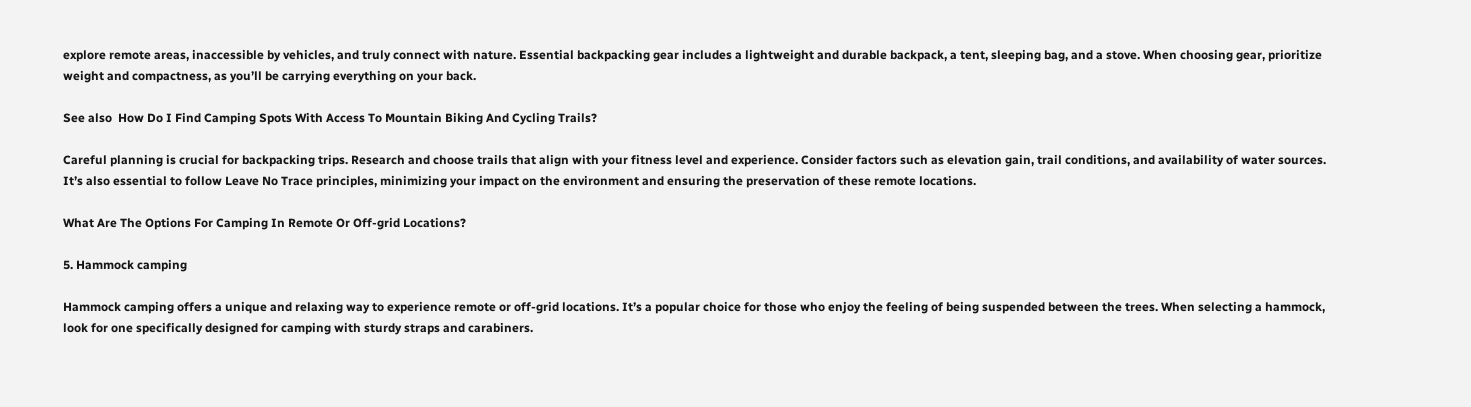explore remote areas, inaccessible by vehicles, and truly connect with nature. Essential backpacking gear includes a lightweight and durable backpack, a tent, sleeping bag, and a stove. When choosing gear, prioritize weight and compactness, as you’ll be carrying everything on your back.

See also  How Do I Find Camping Spots With Access To Mountain Biking And Cycling Trails?

Careful planning is crucial for backpacking trips. Research and choose trails that align with your fitness level and experience. Consider factors such as elevation gain, trail conditions, and availability of water sources. It’s also essential to follow Leave No Trace principles, minimizing your impact on the environment and ensuring the preservation of these remote locations.

What Are The Options For Camping In Remote Or Off-grid Locations?

5. Hammock camping

Hammock camping offers a unique and relaxing way to experience remote or off-grid locations. It’s a popular choice for those who enjoy the feeling of being suspended between the trees. When selecting a hammock, look for one specifically designed for camping with sturdy straps and carabiners.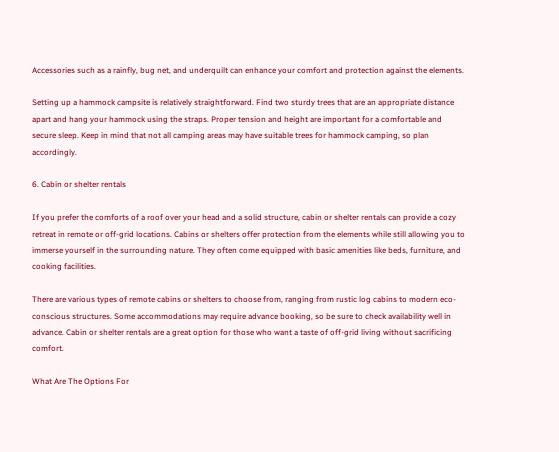Accessories such as a rainfly, bug net, and underquilt can enhance your comfort and protection against the elements.

Setting up a hammock campsite is relatively straightforward. Find two sturdy trees that are an appropriate distance apart and hang your hammock using the straps. Proper tension and height are important for a comfortable and secure sleep. Keep in mind that not all camping areas may have suitable trees for hammock camping, so plan accordingly.

6. Cabin or shelter rentals

If you prefer the comforts of a roof over your head and a solid structure, cabin or shelter rentals can provide a cozy retreat in remote or off-grid locations. Cabins or shelters offer protection from the elements while still allowing you to immerse yourself in the surrounding nature. They often come equipped with basic amenities like beds, furniture, and cooking facilities.

There are various types of remote cabins or shelters to choose from, ranging from rustic log cabins to modern eco-conscious structures. Some accommodations may require advance booking, so be sure to check availability well in advance. Cabin or shelter rentals are a great option for those who want a taste of off-grid living without sacrificing comfort.

What Are The Options For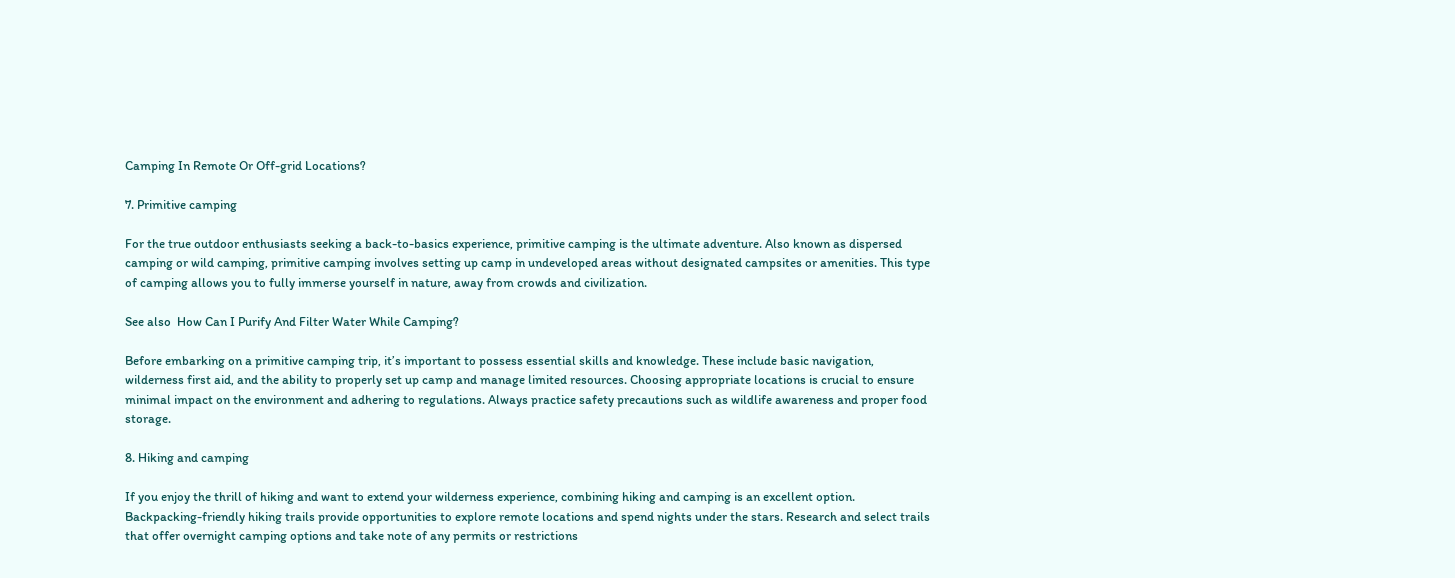Camping In Remote Or Off-grid Locations?

7. Primitive camping

For the true outdoor enthusiasts seeking a back-to-basics experience, primitive camping is the ultimate adventure. Also known as dispersed camping or wild camping, primitive camping involves setting up camp in undeveloped areas without designated campsites or amenities. This type of camping allows you to fully immerse yourself in nature, away from crowds and civilization.

See also  How Can I Purify And Filter Water While Camping?

Before embarking on a primitive camping trip, it’s important to possess essential skills and knowledge. These include basic navigation, wilderness first aid, and the ability to properly set up camp and manage limited resources. Choosing appropriate locations is crucial to ensure minimal impact on the environment and adhering to regulations. Always practice safety precautions such as wildlife awareness and proper food storage.

8. Hiking and camping

If you enjoy the thrill of hiking and want to extend your wilderness experience, combining hiking and camping is an excellent option. Backpacking-friendly hiking trails provide opportunities to explore remote locations and spend nights under the stars. Research and select trails that offer overnight camping options and take note of any permits or restrictions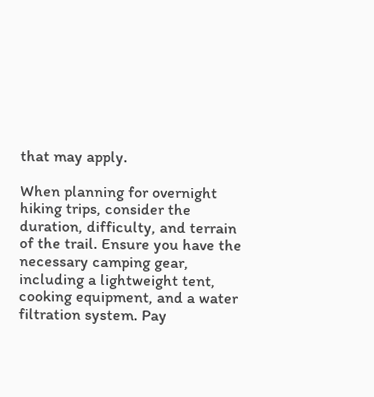that may apply.

When planning for overnight hiking trips, consider the duration, difficulty, and terrain of the trail. Ensure you have the necessary camping gear, including a lightweight tent, cooking equipment, and a water filtration system. Pay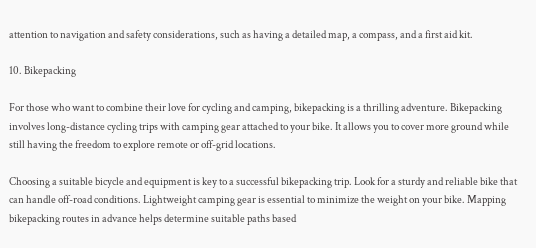attention to navigation and safety considerations, such as having a detailed map, a compass, and a first aid kit.

10. Bikepacking

For those who want to combine their love for cycling and camping, bikepacking is a thrilling adventure. Bikepacking involves long-distance cycling trips with camping gear attached to your bike. It allows you to cover more ground while still having the freedom to explore remote or off-grid locations.

Choosing a suitable bicycle and equipment is key to a successful bikepacking trip. Look for a sturdy and reliable bike that can handle off-road conditions. Lightweight camping gear is essential to minimize the weight on your bike. Mapping bikepacking routes in advance helps determine suitable paths based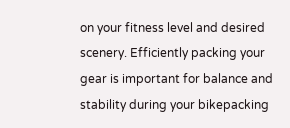on your fitness level and desired scenery. Efficiently packing your gear is important for balance and stability during your bikepacking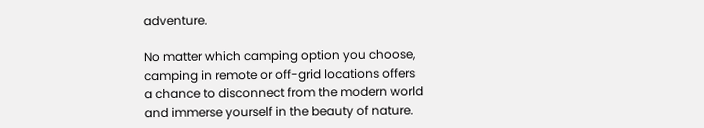adventure.

No matter which camping option you choose, camping in remote or off-grid locations offers a chance to disconnect from the modern world and immerse yourself in the beauty of nature.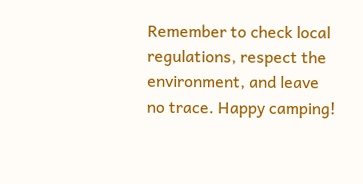Remember to check local regulations, respect the environment, and leave no trace. Happy camping!